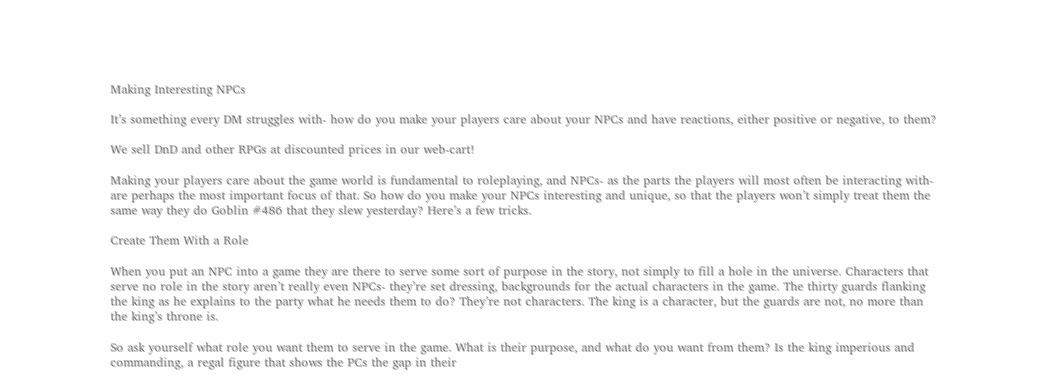Making Interesting NPCs

It’s something every DM struggles with- how do you make your players care about your NPCs and have reactions, either positive or negative, to them?

We sell DnD and other RPGs at discounted prices in our web-cart!

Making your players care about the game world is fundamental to roleplaying, and NPCs- as the parts the players will most often be interacting with- are perhaps the most important focus of that. So how do you make your NPCs interesting and unique, so that the players won’t simply treat them the same way they do Goblin #486 that they slew yesterday? Here’s a few tricks.

Create Them With a Role

When you put an NPC into a game they are there to serve some sort of purpose in the story, not simply to fill a hole in the universe. Characters that serve no role in the story aren’t really even NPCs- they’re set dressing, backgrounds for the actual characters in the game. The thirty guards flanking the king as he explains to the party what he needs them to do? They’re not characters. The king is a character, but the guards are not, no more than the king’s throne is.

So ask yourself what role you want them to serve in the game. What is their purpose, and what do you want from them? Is the king imperious and commanding, a regal figure that shows the PCs the gap in their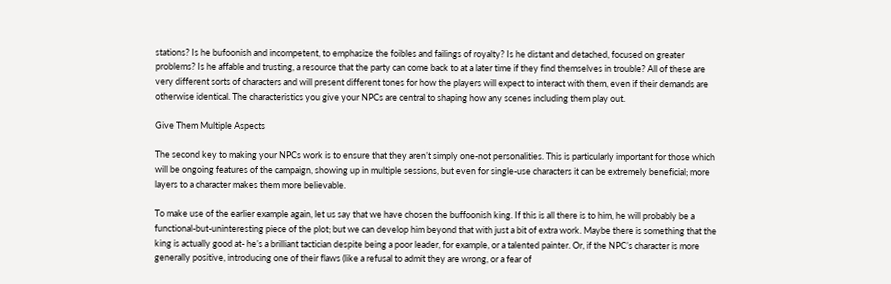stations? Is he bufoonish and incompetent, to emphasize the foibles and failings of royalty? Is he distant and detached, focused on greater problems? Is he affable and trusting, a resource that the party can come back to at a later time if they find themselves in trouble? All of these are very different sorts of characters and will present different tones for how the players will expect to interact with them, even if their demands are otherwise identical. The characteristics you give your NPCs are central to shaping how any scenes including them play out.

Give Them Multiple Aspects

The second key to making your NPCs work is to ensure that they aren’t simply one-not personalities. This is particularly important for those which will be ongoing features of the campaign, showing up in multiple sessions, but even for single-use characters it can be extremely beneficial; more layers to a character makes them more believable.

To make use of the earlier example again, let us say that we have chosen the buffoonish king. If this is all there is to him, he will probably be a functional-but-uninteresting piece of the plot; but we can develop him beyond that with just a bit of extra work. Maybe there is something that the king is actually good at- he’s a brilliant tactician despite being a poor leader, for example, or a talented painter. Or, if the NPC’s character is more generally positive, introducing one of their flaws (like a refusal to admit they are wrong, or a fear of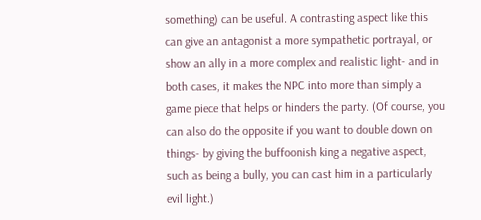something) can be useful. A contrasting aspect like this can give an antagonist a more sympathetic portrayal, or show an ally in a more complex and realistic light- and in both cases, it makes the NPC into more than simply a game piece that helps or hinders the party. (Of course, you can also do the opposite if you want to double down on things- by giving the buffoonish king a negative aspect, such as being a bully, you can cast him in a particularly evil light.)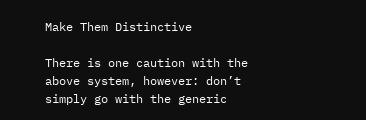Make Them Distinctive

There is one caution with the above system, however: don’t simply go with the generic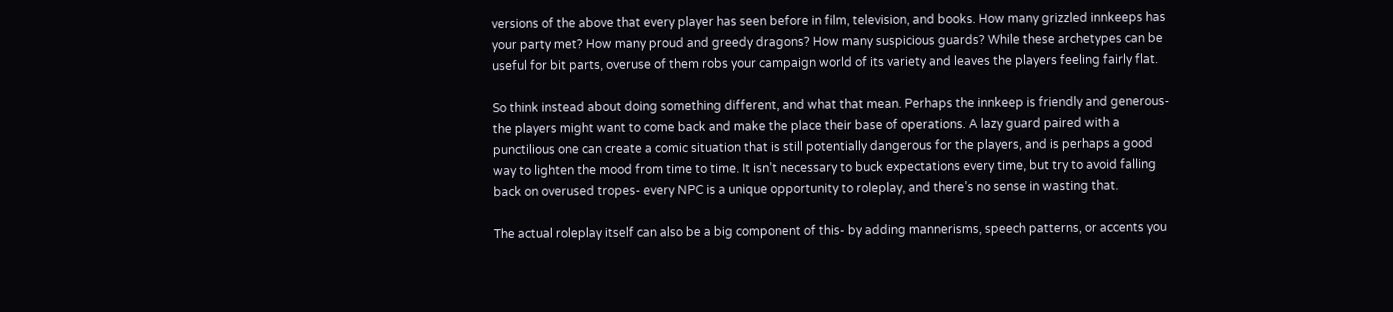versions of the above that every player has seen before in film, television, and books. How many grizzled innkeeps has your party met? How many proud and greedy dragons? How many suspicious guards? While these archetypes can be useful for bit parts, overuse of them robs your campaign world of its variety and leaves the players feeling fairly flat.

So think instead about doing something different, and what that mean. Perhaps the innkeep is friendly and generous- the players might want to come back and make the place their base of operations. A lazy guard paired with a punctilious one can create a comic situation that is still potentially dangerous for the players, and is perhaps a good way to lighten the mood from time to time. It isn’t necessary to buck expectations every time, but try to avoid falling back on overused tropes- every NPC is a unique opportunity to roleplay, and there’s no sense in wasting that.

The actual roleplay itself can also be a big component of this- by adding mannerisms, speech patterns, or accents you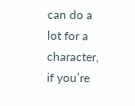can do a lot for a character, if you’re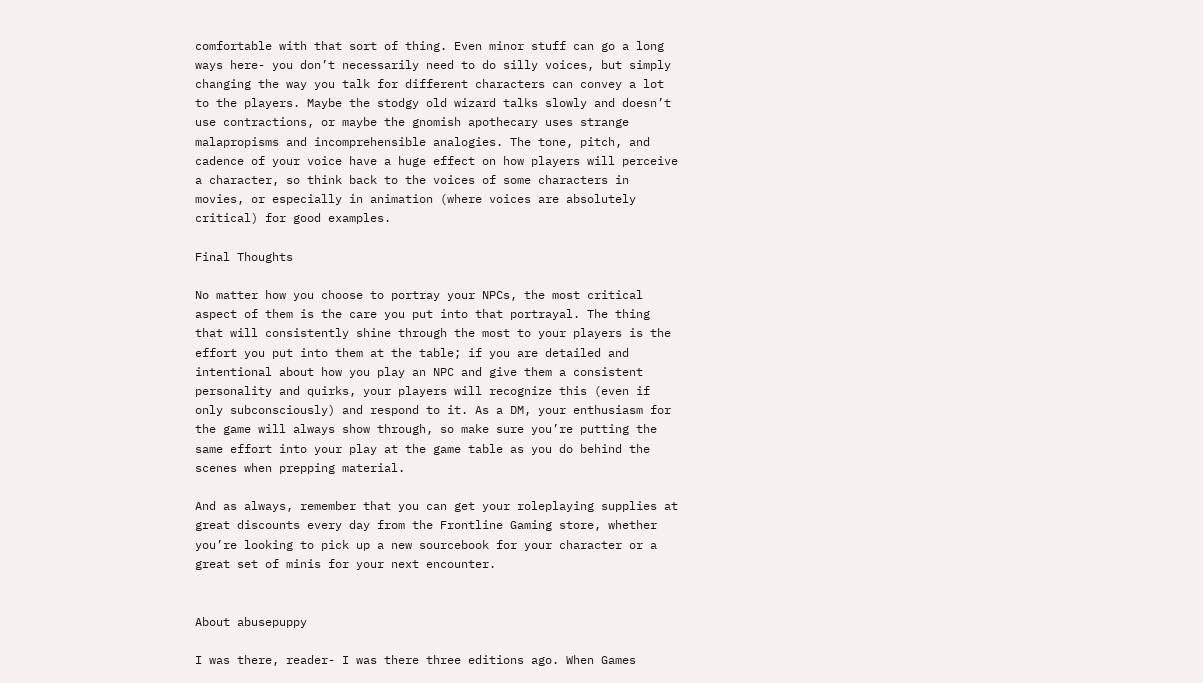comfortable with that sort of thing. Even minor stuff can go a long ways here- you don’t necessarily need to do silly voices, but simply changing the way you talk for different characters can convey a lot to the players. Maybe the stodgy old wizard talks slowly and doesn’t use contractions, or maybe the gnomish apothecary uses strange malapropisms and incomprehensible analogies. The tone, pitch, and cadence of your voice have a huge effect on how players will perceive a character, so think back to the voices of some characters in movies, or especially in animation (where voices are absolutely critical) for good examples.

Final Thoughts

No matter how you choose to portray your NPCs, the most critical aspect of them is the care you put into that portrayal. The thing that will consistently shine through the most to your players is the effort you put into them at the table; if you are detailed and intentional about how you play an NPC and give them a consistent personality and quirks, your players will recognize this (even if only subconsciously) and respond to it. As a DM, your enthusiasm for the game will always show through, so make sure you’re putting the same effort into your play at the game table as you do behind the scenes when prepping material.

And as always, remember that you can get your roleplaying supplies at great discounts every day from the Frontline Gaming store, whether you’re looking to pick up a new sourcebook for your character or a great set of minis for your next encounter.


About abusepuppy

I was there, reader- I was there three editions ago. When Games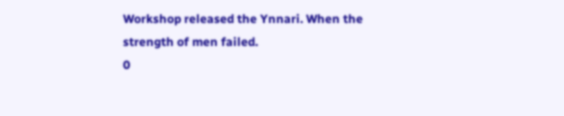Workshop released the Ynnari. When the strength of men failed.
0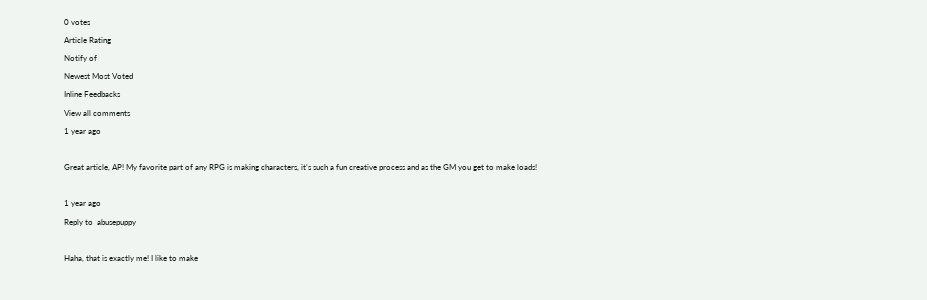0 votes
Article Rating
Notify of
Newest Most Voted
Inline Feedbacks
View all comments
1 year ago

Great article, AP! My favorite part of any RPG is making characters, it’s such a fun creative process and as the GM you get to make loads!

1 year ago
Reply to  abusepuppy

Haha, that is exactly me! I like to make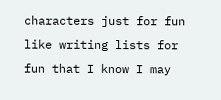characters just for fun like writing lists for fun that I know I may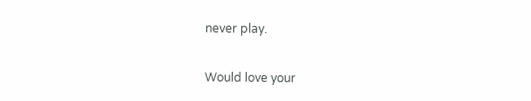never play.

Would love your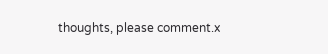thoughts, please comment.x